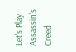Let's Play Assassin's Creed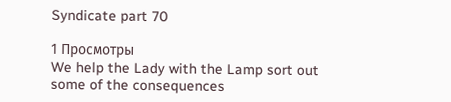Syndicate part 70

1 Просмотры
We help the Lady with the Lamp sort out some of the consequences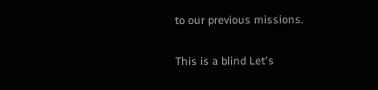to our previous missions.

This is a blind Let's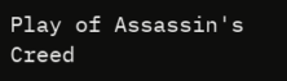Play of Assassin's Creed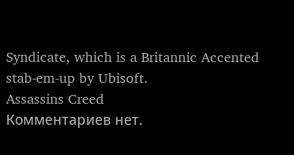Syndicate, which is a Britannic Accented stab-em-up by Ubisoft.
Assassins Creed
Комментариев нет.